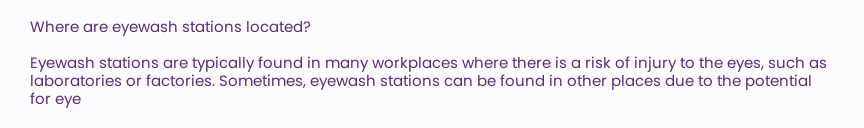Where are eyewash stations located?

Eyewash stations are typically found in many workplaces where there is a risk of injury to the eyes, such as laboratories or factories. Sometimes, eyewash stations can be found in other places due to the potential for eye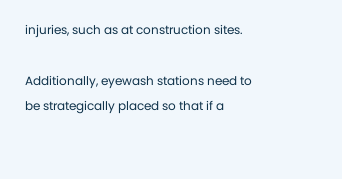injuries, such as at construction sites.

Additionally, eyewash stations need to be strategically placed so that if a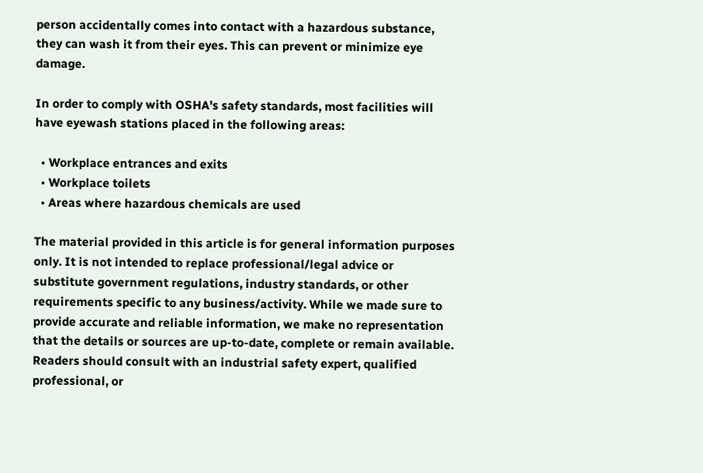person accidentally comes into contact with a hazardous substance, they can wash it from their eyes. This can prevent or minimize eye damage.

In order to comply with OSHA's safety standards, most facilities will have eyewash stations placed in the following areas:

  • Workplace entrances and exits
  • Workplace toilets
  • Areas where hazardous chemicals are used

The material provided in this article is for general information purposes only. It is not intended to replace professional/legal advice or substitute government regulations, industry standards, or other requirements specific to any business/activity. While we made sure to provide accurate and reliable information, we make no representation that the details or sources are up-to-date, complete or remain available. Readers should consult with an industrial safety expert, qualified professional, or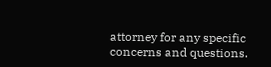attorney for any specific concerns and questions.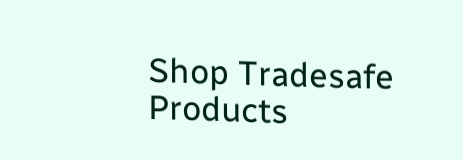Shop Tradesafe Products